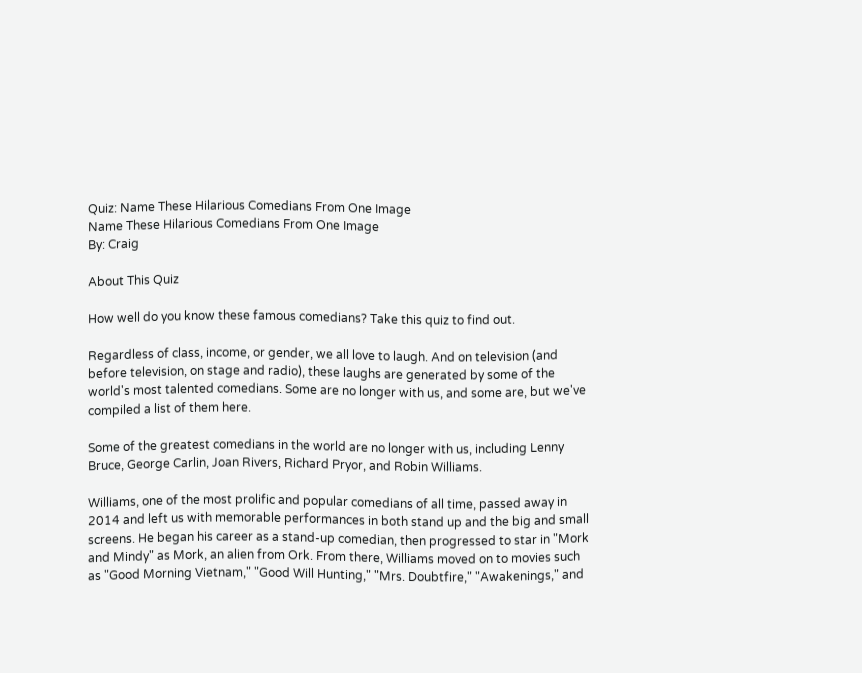Quiz: Name These Hilarious Comedians From One Image
Name These Hilarious Comedians From One Image
By: Craig

About This Quiz

How well do you know these famous comedians? Take this quiz to find out.

Regardless of class, income, or gender, we all love to laugh. And on television (and before television, on stage and radio), these laughs are generated by some of the world's most talented comedians. Some are no longer with us, and some are, but we've compiled a list of them here.

Some of the greatest comedians in the world are no longer with us, including Lenny Bruce, George Carlin, Joan Rivers, Richard Pryor, and Robin Williams.

Williams, one of the most prolific and popular comedians of all time, passed away in 2014 and left us with memorable performances in both stand up and the big and small screens. He began his career as a stand-up comedian, then progressed to star in "Mork and Mindy" as Mork, an alien from Ork. From there, Williams moved on to movies such as "Good Morning Vietnam," "Good Will Hunting," "Mrs. Doubtfire," "Awakenings," and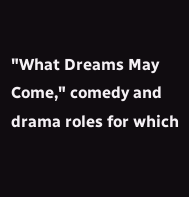"What Dreams May Come," comedy and drama roles for which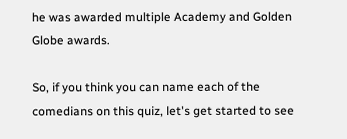he was awarded multiple Academy and Golden Globe awards.

So, if you think you can name each of the comedians on this quiz, let's get started to see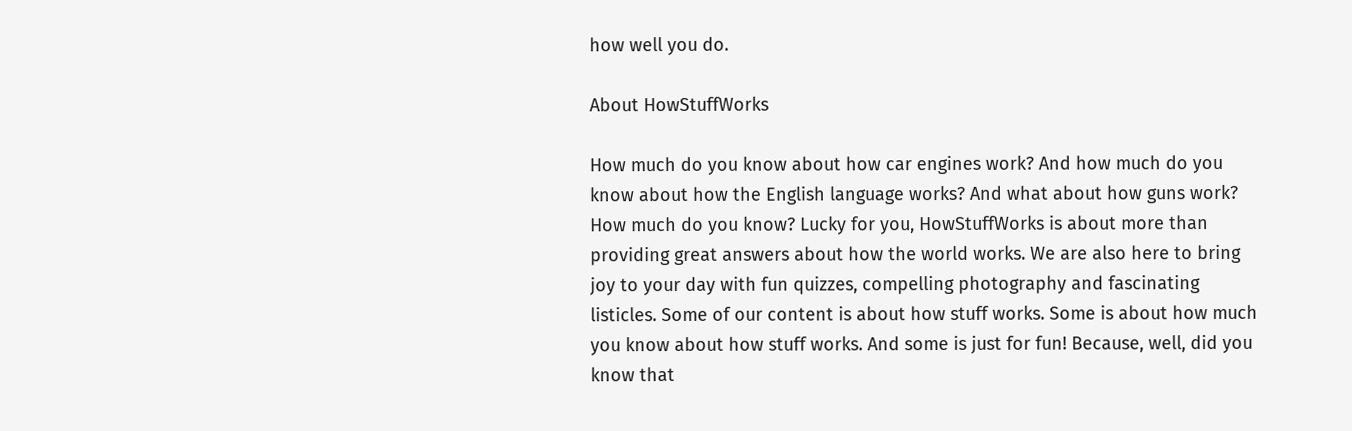how well you do.

About HowStuffWorks

How much do you know about how car engines work? And how much do you know about how the English language works? And what about how guns work? How much do you know? Lucky for you, HowStuffWorks is about more than providing great answers about how the world works. We are also here to bring joy to your day with fun quizzes, compelling photography and fascinating listicles. Some of our content is about how stuff works. Some is about how much you know about how stuff works. And some is just for fun! Because, well, did you know that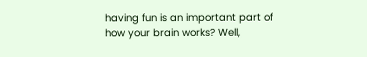having fun is an important part of how your brain works? Well,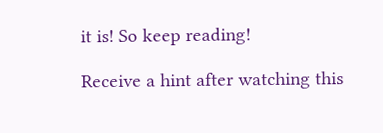it is! So keep reading!

Receive a hint after watching this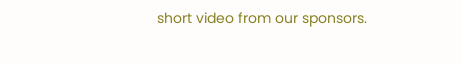short video from our sponsors.